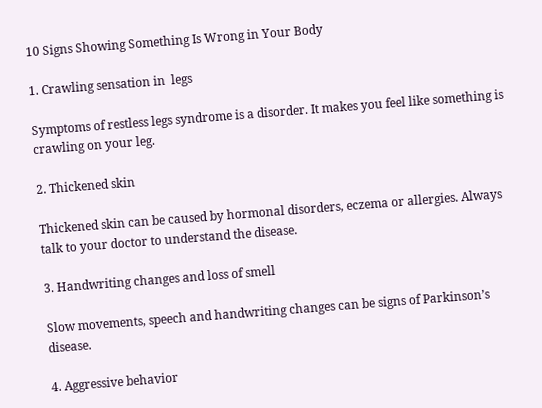10 Signs Showing Something Is Wrong in Your Body

1. Crawling sensation in  legs

Symptoms of restless legs syndrome is a disorder. It makes you feel like something is crawling on your leg.

2. Thickened skin

Thickened skin can be caused by hormonal disorders, eczema or allergies. Always talk to your doctor to understand the disease.

3. Handwriting changes and loss of smell

Slow movements, speech and handwriting changes can be signs of Parkinson’s disease.

4. Aggressive behavior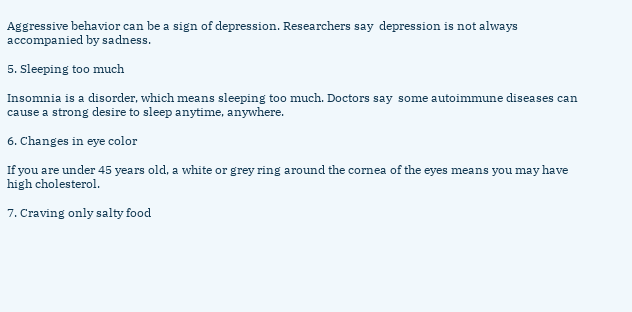Aggressive behavior can be a sign of depression. Researchers say  depression is not always accompanied by sadness.

5. Sleeping too much

Insomnia is a disorder, which means sleeping too much. Doctors say  some autoimmune diseases can cause a strong desire to sleep anytime, anywhere.

6. Changes in eye color

If you are under 45 years old, a white or grey ring around the cornea of the eyes means you may have high cholesterol.

7. Craving only salty food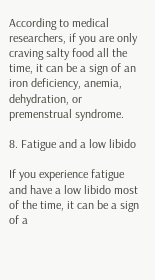According to medical researchers, if you are only craving salty food all the time, it can be a sign of an iron deficiency, anemia, dehydration, or premenstrual syndrome.

8. Fatigue and a low libido

If you experience fatigue and have a low libido most of the time, it can be a sign of a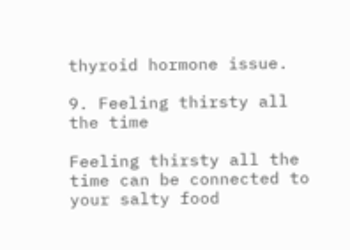thyroid hormone issue.

9. Feeling thirsty all the time

Feeling thirsty all the time can be connected to your salty food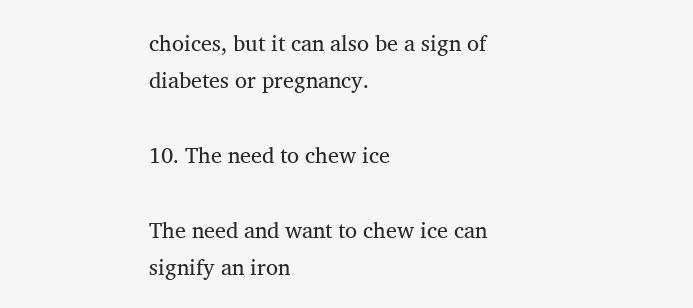choices, but it can also be a sign of diabetes or pregnancy.

10. The need to chew ice

The need and want to chew ice can signify an iron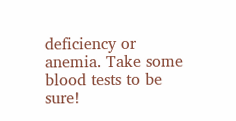deficiency or anemia. Take some blood tests to be sure!